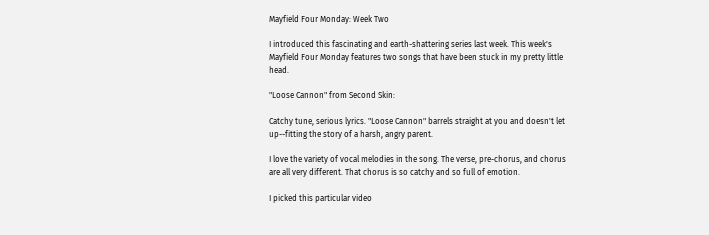Mayfield Four Monday: Week Two

I introduced this fascinating and earth-shattering series last week. This week's Mayfield Four Monday features two songs that have been stuck in my pretty little head.

"Loose Cannon" from Second Skin:

Catchy tune, serious lyrics. "Loose Cannon" barrels straight at you and doesn't let up--fitting the story of a harsh, angry parent.

I love the variety of vocal melodies in the song. The verse, pre-chorus, and chorus are all very different. That chorus is so catchy and so full of emotion.

I picked this particular video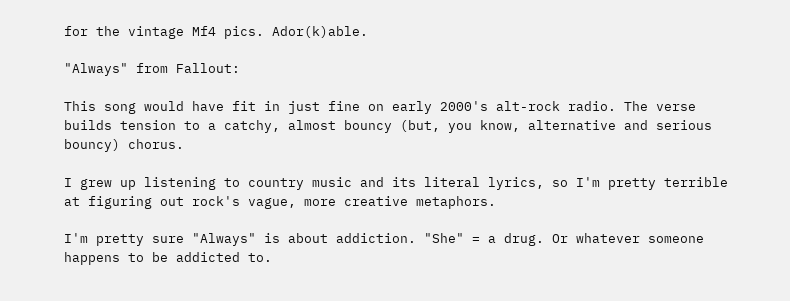for the vintage Mf4 pics. Ador(k)able.

"Always" from Fallout:

This song would have fit in just fine on early 2000's alt-rock radio. The verse builds tension to a catchy, almost bouncy (but, you know, alternative and serious bouncy) chorus.

I grew up listening to country music and its literal lyrics, so I'm pretty terrible at figuring out rock's vague, more creative metaphors.

I'm pretty sure "Always" is about addiction. "She" = a drug. Or whatever someone happens to be addicted to.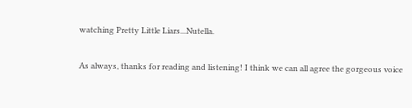watching Pretty Little Liars...Nutella.

As always, thanks for reading and listening! I think we can all agree the gorgeous voice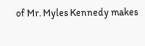of Mr. Myles Kennedy makes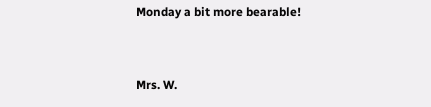Monday a bit more bearable!


Mrs. W.